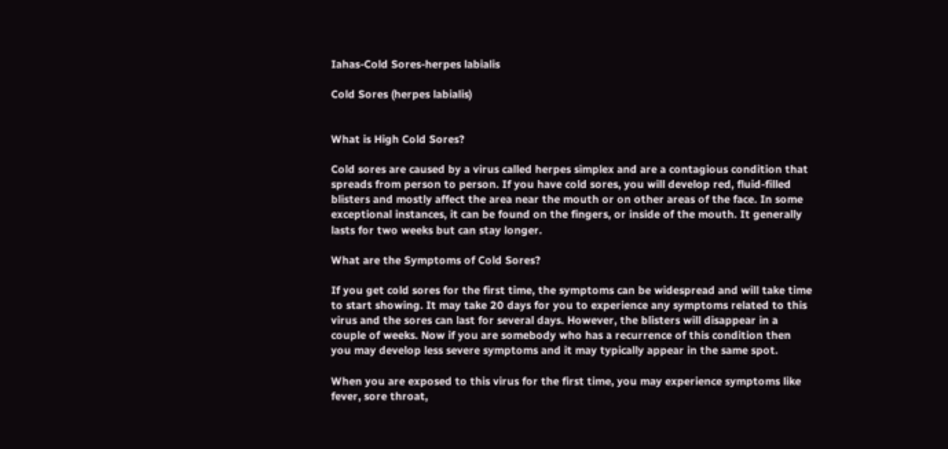Iahas-Cold Sores-herpes labialis

Cold Sores (herpes labialis)


What is High Cold Sores?

Cold sores are caused by a virus called herpes simplex and are a contagious condition that spreads from person to person. If you have cold sores, you will develop red, fluid-filled blisters and mostly affect the area near the mouth or on other areas of the face. In some exceptional instances, it can be found on the fingers, or inside of the mouth. It generally lasts for two weeks but can stay longer.

What are the Symptoms of Cold Sores?

If you get cold sores for the first time, the symptoms can be widespread and will take time to start showing. It may take 20 days for you to experience any symptoms related to this virus and the sores can last for several days. However, the blisters will disappear in a couple of weeks. Now if you are somebody who has a recurrence of this condition then you may develop less severe symptoms and it may typically appear in the same spot.

When you are exposed to this virus for the first time, you may experience symptoms like fever, sore throat,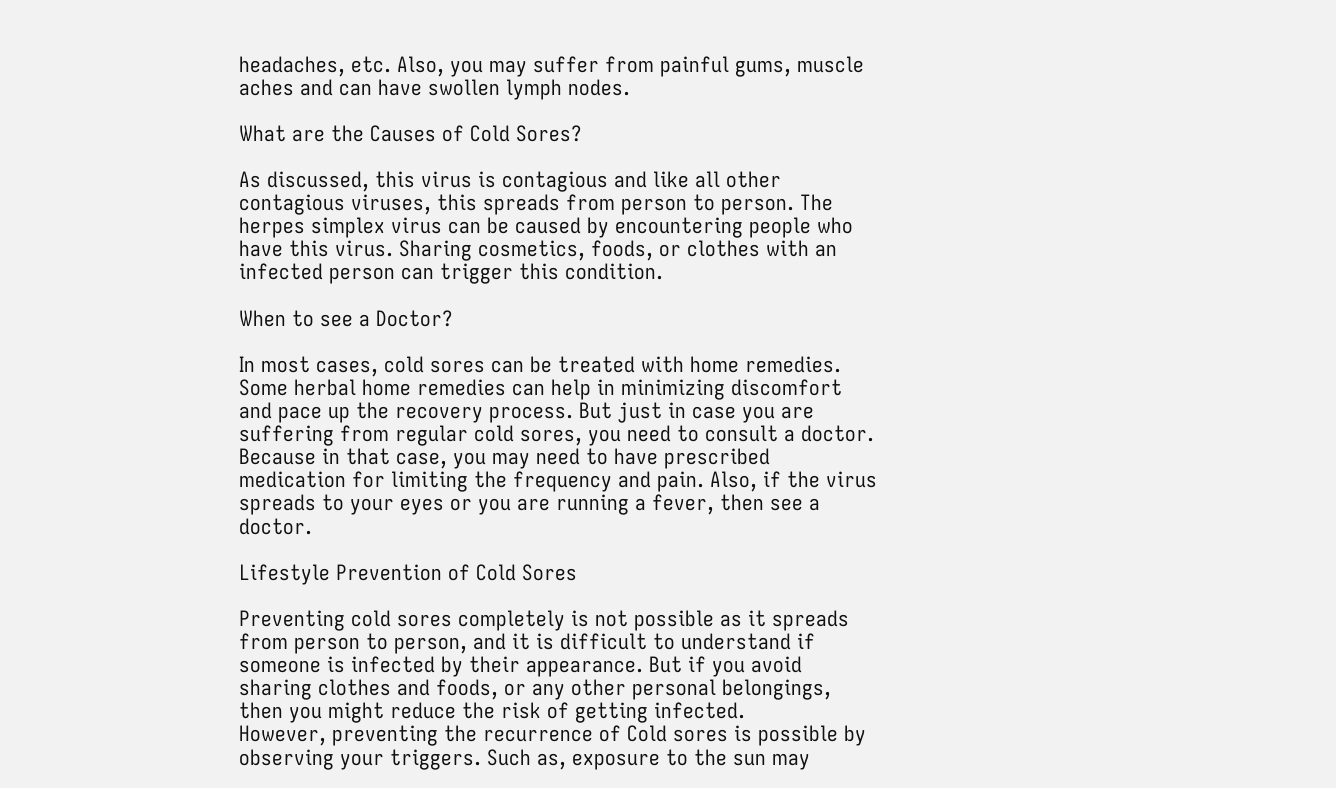headaches, etc. Also, you may suffer from painful gums, muscle aches and can have swollen lymph nodes.

What are the Causes of Cold Sores?

As discussed, this virus is contagious and like all other contagious viruses, this spreads from person to person. The herpes simplex virus can be caused by encountering people who have this virus. Sharing cosmetics, foods, or clothes with an infected person can trigger this condition.

When to see a Doctor?

In most cases, cold sores can be treated with home remedies. Some herbal home remedies can help in minimizing discomfort and pace up the recovery process. But just in case you are suffering from regular cold sores, you need to consult a doctor. Because in that case, you may need to have prescribed medication for limiting the frequency and pain. Also, if the virus spreads to your eyes or you are running a fever, then see a doctor.

Lifestyle Prevention of Cold Sores

Preventing cold sores completely is not possible as it spreads from person to person, and it is difficult to understand if someone is infected by their appearance. But if you avoid sharing clothes and foods, or any other personal belongings, then you might reduce the risk of getting infected.
However, preventing the recurrence of Cold sores is possible by observing your triggers. Such as, exposure to the sun may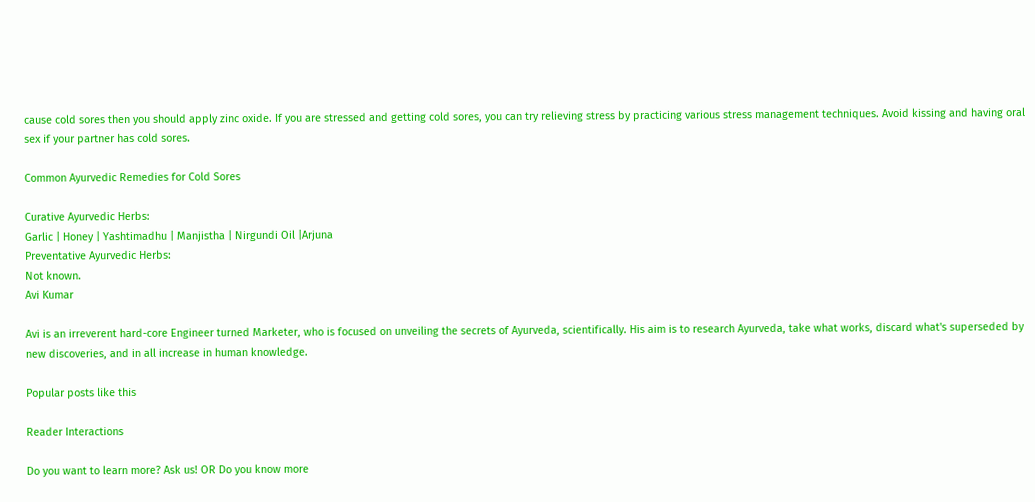cause cold sores then you should apply zinc oxide. If you are stressed and getting cold sores, you can try relieving stress by practicing various stress management techniques. Avoid kissing and having oral sex if your partner has cold sores.

Common Ayurvedic Remedies for Cold Sores

Curative Ayurvedic Herbs:
Garlic | Honey | Yashtimadhu | Manjistha | Nirgundi Oil |Arjuna
Preventative Ayurvedic Herbs:
Not known.
Avi Kumar

Avi is an irreverent hard-core Engineer turned Marketer, who is focused on unveiling the secrets of Ayurveda, scientifically. His aim is to research Ayurveda, take what works, discard what's superseded by new discoveries, and in all increase in human knowledge.

Popular posts like this

Reader Interactions

Do you want to learn more? Ask us! OR Do you know more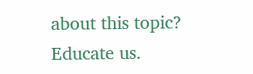about this topic? Educate us.